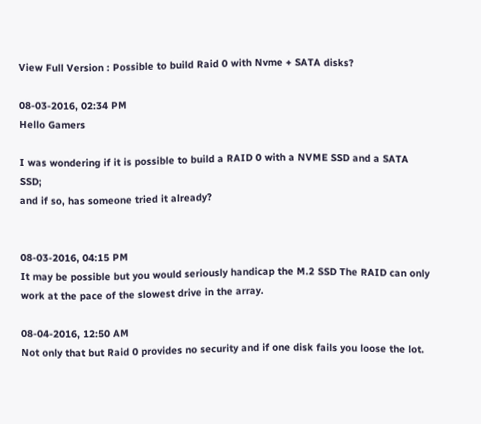View Full Version : Possible to build Raid 0 with Nvme + SATA disks?

08-03-2016, 02:34 PM
Hello Gamers

I was wondering if it is possible to build a RAID 0 with a NVME SSD and a SATA SSD;
and if so, has someone tried it already?


08-03-2016, 04:15 PM
It may be possible but you would seriously handicap the M.2 SSD The RAID can only work at the pace of the slowest drive in the array.

08-04-2016, 12:50 AM
Not only that but Raid 0 provides no security and if one disk fails you loose the lot.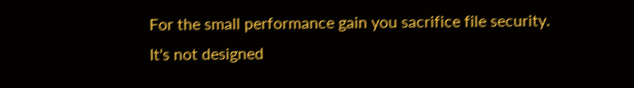For the small performance gain you sacrifice file security.
It's not designed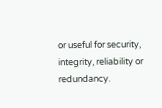or useful for security, integrity, reliability or redundancy.